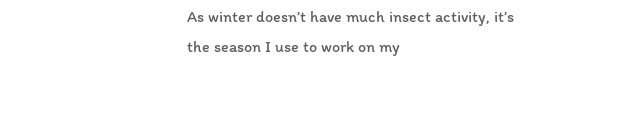As winter doesn’t have much insect activity, it’s the season I use to work on my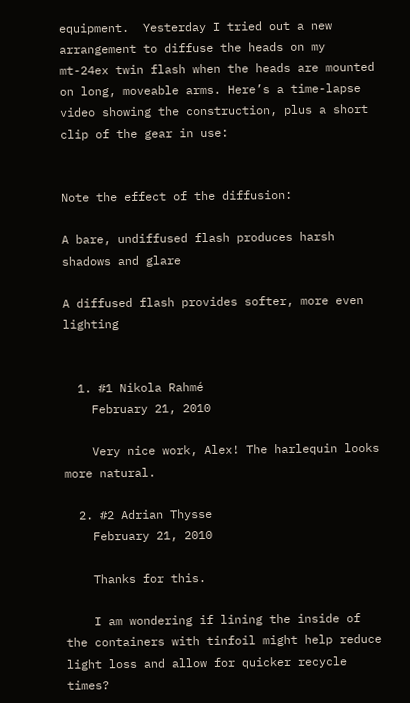equipment.  Yesterday I tried out a new arrangement to diffuse the heads on my mt-24ex twin flash when the heads are mounted on long, moveable arms. Here’s a time-lapse video showing the construction, plus a short clip of the gear in use:


Note the effect of the diffusion:

A bare, undiffused flash produces harsh shadows and glare

A diffused flash provides softer, more even lighting


  1. #1 Nikola Rahmé
    February 21, 2010

    Very nice work, Alex! The harlequin looks more natural.

  2. #2 Adrian Thysse
    February 21, 2010

    Thanks for this.

    I am wondering if lining the inside of the containers with tinfoil might help reduce light loss and allow for quicker recycle times?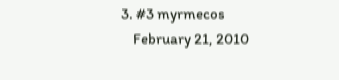3. #3 myrmecos
    February 21, 2010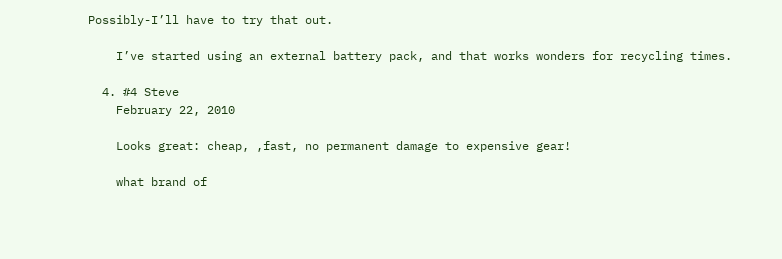Possibly-I’ll have to try that out.

    I’ve started using an external battery pack, and that works wonders for recycling times.

  4. #4 Steve
    February 22, 2010

    Looks great: cheap, ,fast, no permanent damage to expensive gear!

    what brand of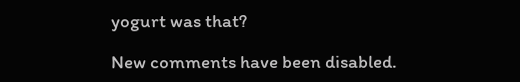yogurt was that?

New comments have been disabled.